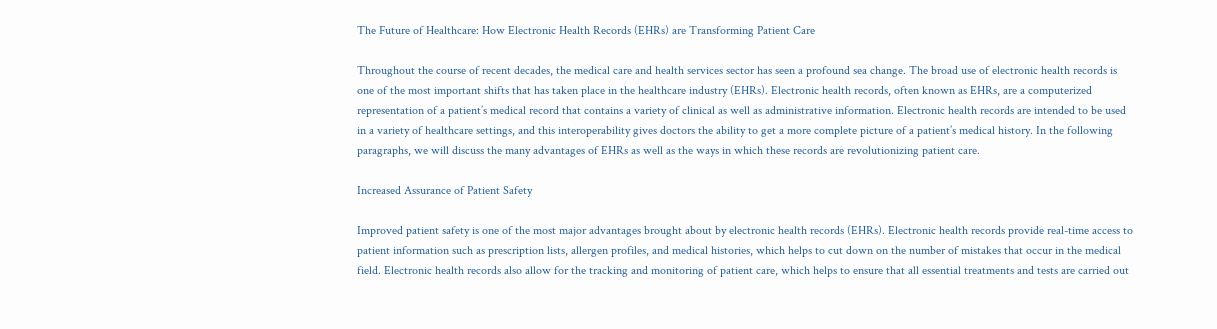The Future of Healthcare: How Electronic Health Records (EHRs) are Transforming Patient Care

Throughout the course of recent decades, the medical care and health services sector has seen a profound sea change. The broad use of electronic health records is one of the most important shifts that has taken place in the healthcare industry (EHRs). Electronic health records, often known as EHRs, are a computerized representation of a patient’s medical record that contains a variety of clinical as well as administrative information. Electronic health records are intended to be used in a variety of healthcare settings, and this interoperability gives doctors the ability to get a more complete picture of a patient’s medical history. In the following paragraphs, we will discuss the many advantages of EHRs as well as the ways in which these records are revolutionizing patient care.

Increased Assurance of Patient Safety

Improved patient safety is one of the most major advantages brought about by electronic health records (EHRs). Electronic health records provide real-time access to patient information such as prescription lists, allergen profiles, and medical histories, which helps to cut down on the number of mistakes that occur in the medical field. Electronic health records also allow for the tracking and monitoring of patient care, which helps to ensure that all essential treatments and tests are carried out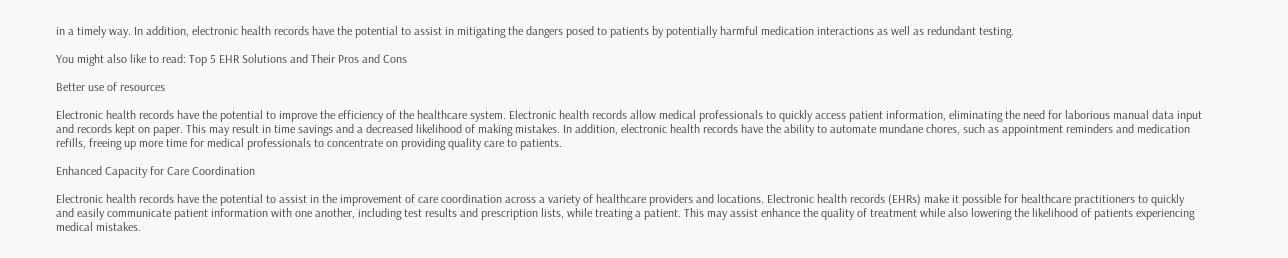in a timely way. In addition, electronic health records have the potential to assist in mitigating the dangers posed to patients by potentially harmful medication interactions as well as redundant testing.

You might also like to read: Top 5 EHR Solutions and Their Pros and Cons

Better use of resources

Electronic health records have the potential to improve the efficiency of the healthcare system. Electronic health records allow medical professionals to quickly access patient information, eliminating the need for laborious manual data input and records kept on paper. This may result in time savings and a decreased likelihood of making mistakes. In addition, electronic health records have the ability to automate mundane chores, such as appointment reminders and medication refills, freeing up more time for medical professionals to concentrate on providing quality care to patients.

Enhanced Capacity for Care Coordination

Electronic health records have the potential to assist in the improvement of care coordination across a variety of healthcare providers and locations. Electronic health records (EHRs) make it possible for healthcare practitioners to quickly and easily communicate patient information with one another, including test results and prescription lists, while treating a patient. This may assist enhance the quality of treatment while also lowering the likelihood of patients experiencing medical mistakes.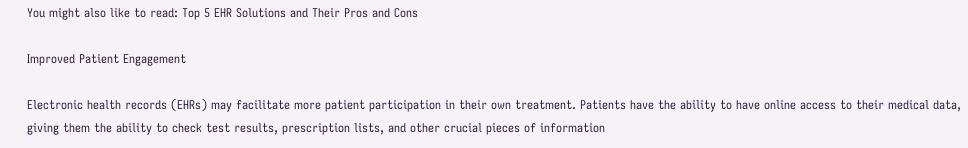You might also like to read: Top 5 EHR Solutions and Their Pros and Cons

Improved Patient Engagement

Electronic health records (EHRs) may facilitate more patient participation in their own treatment. Patients have the ability to have online access to their medical data, giving them the ability to check test results, prescription lists, and other crucial pieces of information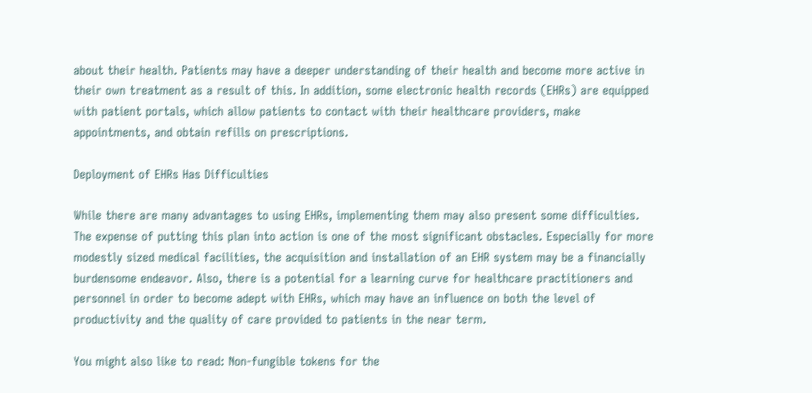about their health. Patients may have a deeper understanding of their health and become more active in their own treatment as a result of this. In addition, some electronic health records (EHRs) are equipped with patient portals, which allow patients to contact with their healthcare providers, make appointments, and obtain refills on prescriptions.

Deployment of EHRs Has Difficulties

While there are many advantages to using EHRs, implementing them may also present some difficulties. The expense of putting this plan into action is one of the most significant obstacles. Especially for more modestly sized medical facilities, the acquisition and installation of an EHR system may be a financially burdensome endeavor. Also, there is a potential for a learning curve for healthcare practitioners and personnel in order to become adept with EHRs, which may have an influence on both the level of productivity and the quality of care provided to patients in the near term.

You might also like to read: Non-fungible tokens for the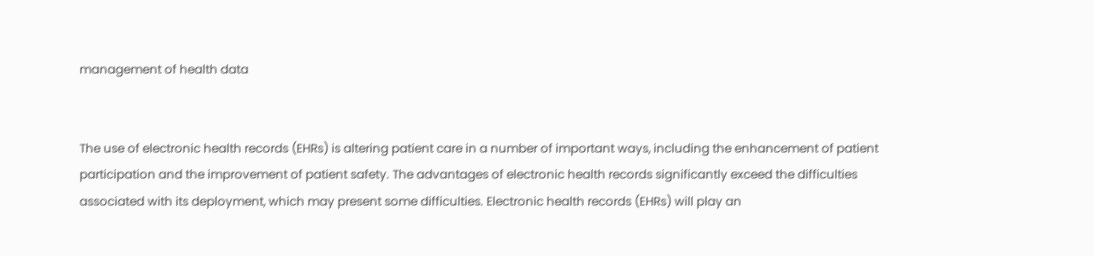management of health data


The use of electronic health records (EHRs) is altering patient care in a number of important ways, including the enhancement of patient participation and the improvement of patient safety. The advantages of electronic health records significantly exceed the difficulties associated with its deployment, which may present some difficulties. Electronic health records (EHRs) will play an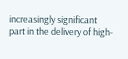increasingly significant part in the delivery of high-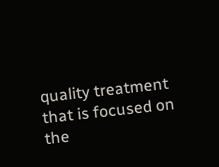quality treatment that is focused on the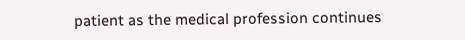patient as the medical profession continues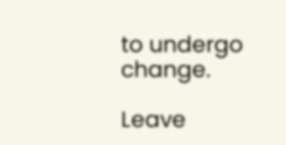to undergo change.

Leave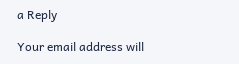a Reply

Your email address will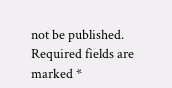not be published. Required fields are marked *